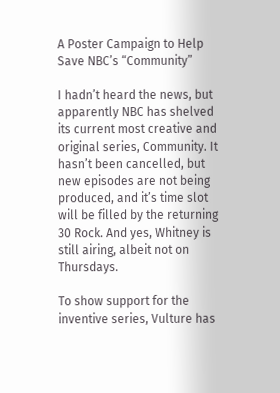A Poster Campaign to Help Save NBC’s “Community”

I hadn’t heard the news, but apparently NBC has shelved its current most creative and original series, Community. It hasn’t been cancelled, but new episodes are not being produced, and it’s time slot will be filled by the returning 30 Rock. And yes, Whitney is still airing, albeit not on Thursdays.

To show support for the inventive series, Vulture has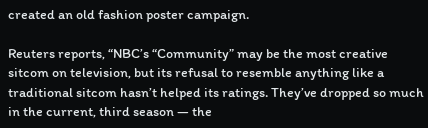created an old fashion poster campaign.

Reuters reports, “NBC’s “Community” may be the most creative sitcom on television, but its refusal to resemble anything like a traditional sitcom hasn’t helped its ratings. They’ve dropped so much in the current, third season — the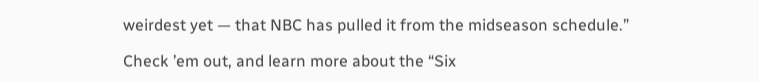weirdest yet — that NBC has pulled it from the midseason schedule.”

Check ’em out, and learn more about the “Six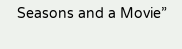Seasons and a Movie”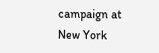campaign at New York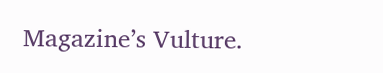Magazine’s Vulture.